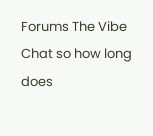Forums The Vibe Chat so how long does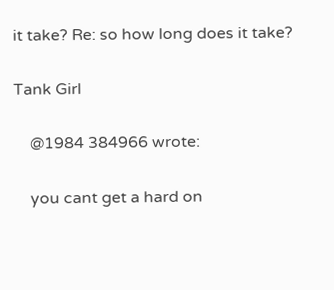it take? Re: so how long does it take?

Tank Girl

    @1984 384966 wrote:

    you cant get a hard on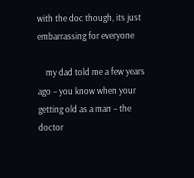with the doc though, its just embarrassing for everyone

    my dad told me a few years ago – you know when your getting old as a man – the doctor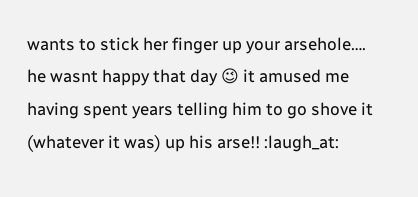wants to stick her finger up your arsehole…. he wasnt happy that day 😉 it amused me having spent years telling him to go shove it (whatever it was) up his arse!! :laugh_at: